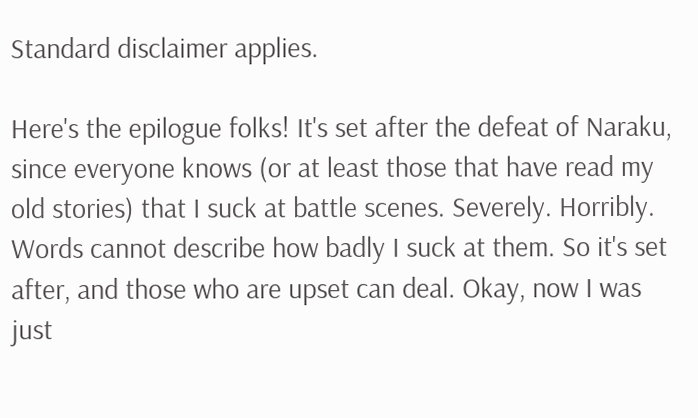Standard disclaimer applies.

Here's the epilogue folks! It's set after the defeat of Naraku, since everyone knows (or at least those that have read my old stories) that I suck at battle scenes. Severely. Horribly. Words cannot describe how badly I suck at them. So it's set after, and those who are upset can deal. Okay, now I was just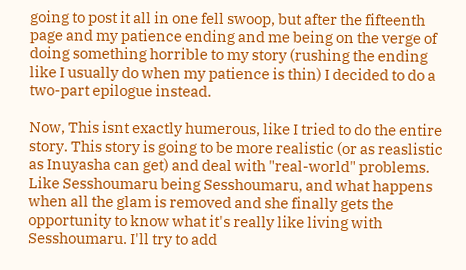going to post it all in one fell swoop, but after the fifteenth page and my patience ending and me being on the verge of doing something horrible to my story (rushing the ending like I usually do when my patience is thin) I decided to do a two-part epilogue instead.

Now, This isnt exactly humerous, like I tried to do the entire story. This story is going to be more realistic (or as reaslistic as Inuyasha can get) and deal with "real-world" problems. Like Sesshoumaru being Sesshoumaru, and what happens when all the glam is removed and she finally gets the opportunity to know what it's really like living with Sesshoumaru. I'll try to add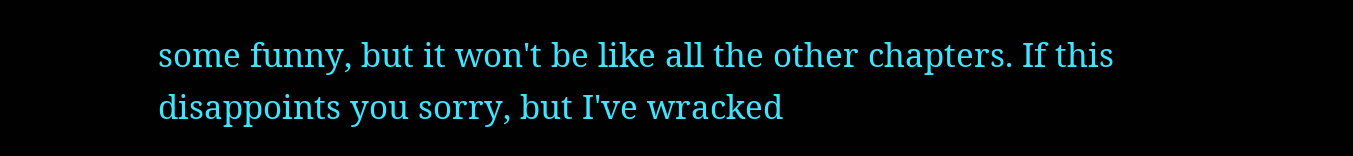some funny, but it won't be like all the other chapters. If this disappoints you sorry, but I've wracked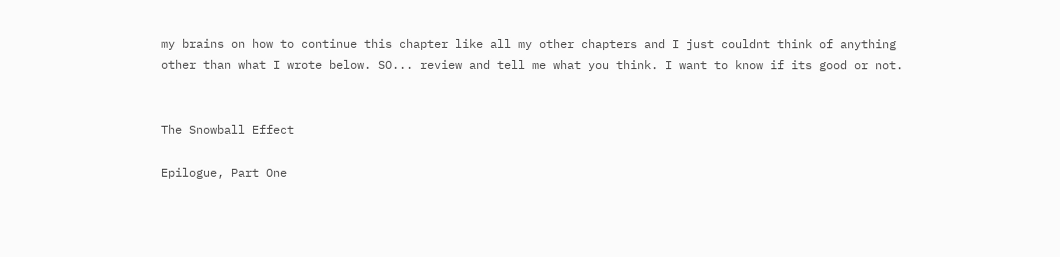my brains on how to continue this chapter like all my other chapters and I just couldnt think of anything other than what I wrote below. SO... review and tell me what you think. I want to know if its good or not.


The Snowball Effect

Epilogue, Part One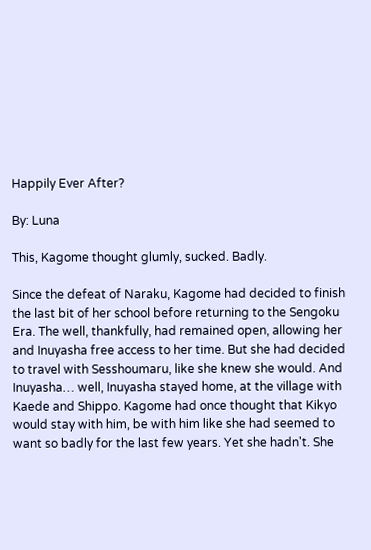Happily Ever After?

By: Luna

This, Kagome thought glumly, sucked. Badly.

Since the defeat of Naraku, Kagome had decided to finish the last bit of her school before returning to the Sengoku Era. The well, thankfully, had remained open, allowing her and Inuyasha free access to her time. But she had decided to travel with Sesshoumaru, like she knew she would. And Inuyasha… well, Inuyasha stayed home, at the village with Kaede and Shippo. Kagome had once thought that Kikyo would stay with him, be with him like she had seemed to want so badly for the last few years. Yet she hadn't. She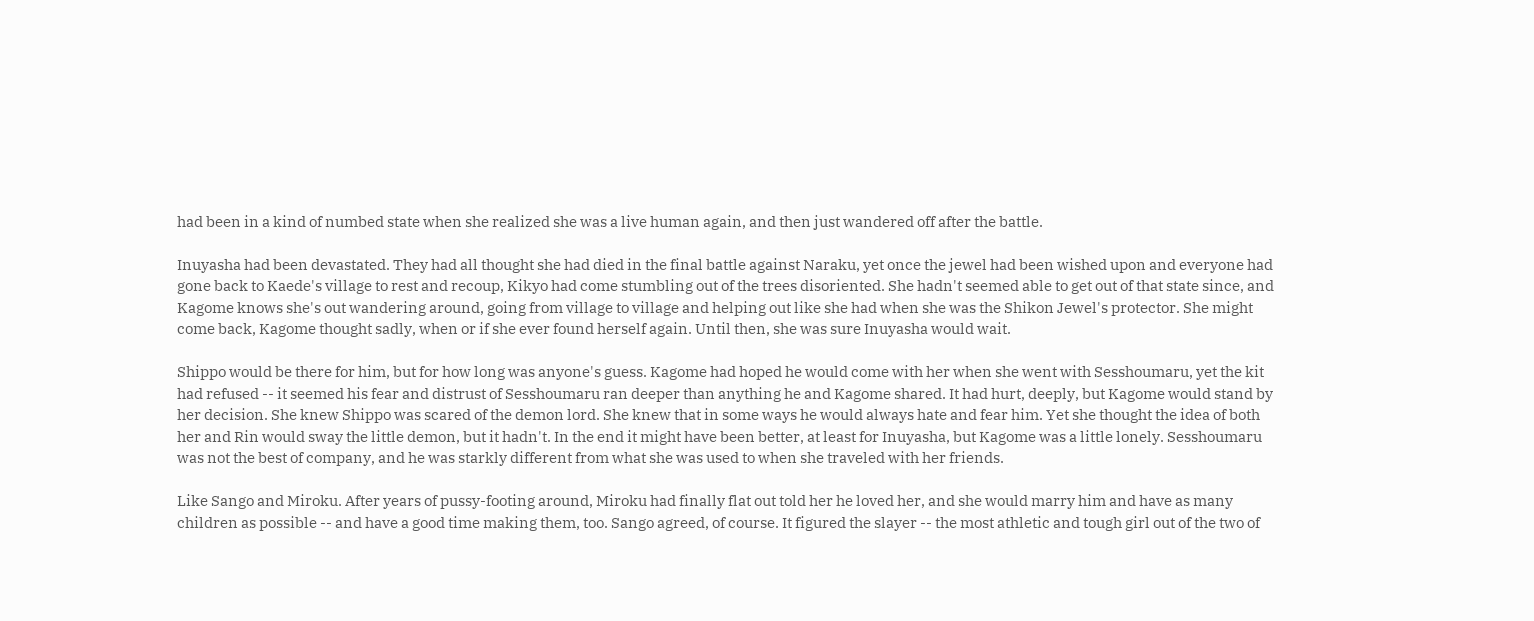had been in a kind of numbed state when she realized she was a live human again, and then just wandered off after the battle.

Inuyasha had been devastated. They had all thought she had died in the final battle against Naraku, yet once the jewel had been wished upon and everyone had gone back to Kaede's village to rest and recoup, Kikyo had come stumbling out of the trees disoriented. She hadn't seemed able to get out of that state since, and Kagome knows she's out wandering around, going from village to village and helping out like she had when she was the Shikon Jewel's protector. She might come back, Kagome thought sadly, when or if she ever found herself again. Until then, she was sure Inuyasha would wait.

Shippo would be there for him, but for how long was anyone's guess. Kagome had hoped he would come with her when she went with Sesshoumaru, yet the kit had refused -- it seemed his fear and distrust of Sesshoumaru ran deeper than anything he and Kagome shared. It had hurt, deeply, but Kagome would stand by her decision. She knew Shippo was scared of the demon lord. She knew that in some ways he would always hate and fear him. Yet she thought the idea of both her and Rin would sway the little demon, but it hadn't. In the end it might have been better, at least for Inuyasha, but Kagome was a little lonely. Sesshoumaru was not the best of company, and he was starkly different from what she was used to when she traveled with her friends.

Like Sango and Miroku. After years of pussy-footing around, Miroku had finally flat out told her he loved her, and she would marry him and have as many children as possible -- and have a good time making them, too. Sango agreed, of course. It figured the slayer -- the most athletic and tough girl out of the two of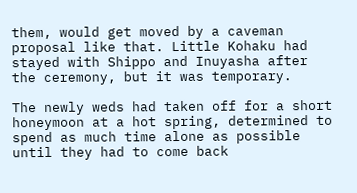them, would get moved by a caveman proposal like that. Little Kohaku had stayed with Shippo and Inuyasha after the ceremony, but it was temporary.

The newly weds had taken off for a short honeymoon at a hot spring, determined to spend as much time alone as possible until they had to come back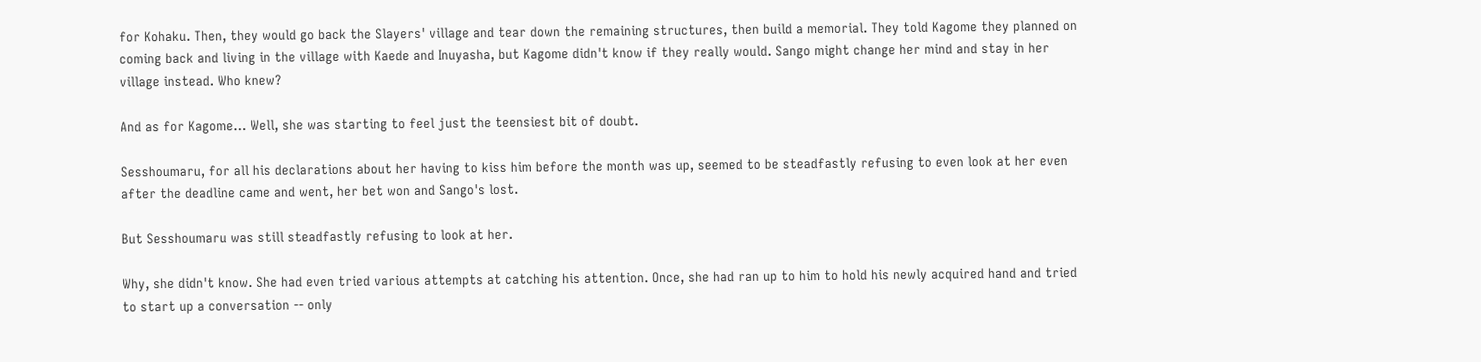for Kohaku. Then, they would go back the Slayers' village and tear down the remaining structures, then build a memorial. They told Kagome they planned on coming back and living in the village with Kaede and Inuyasha, but Kagome didn't know if they really would. Sango might change her mind and stay in her village instead. Who knew?

And as for Kagome… Well, she was starting to feel just the teensiest bit of doubt.

Sesshoumaru, for all his declarations about her having to kiss him before the month was up, seemed to be steadfastly refusing to even look at her even after the deadline came and went, her bet won and Sango's lost.

But Sesshoumaru was still steadfastly refusing to look at her.

Why, she didn't know. She had even tried various attempts at catching his attention. Once, she had ran up to him to hold his newly acquired hand and tried to start up a conversation -- only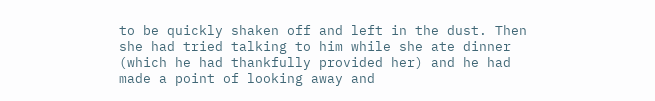to be quickly shaken off and left in the dust. Then she had tried talking to him while she ate dinner (which he had thankfully provided her) and he had made a point of looking away and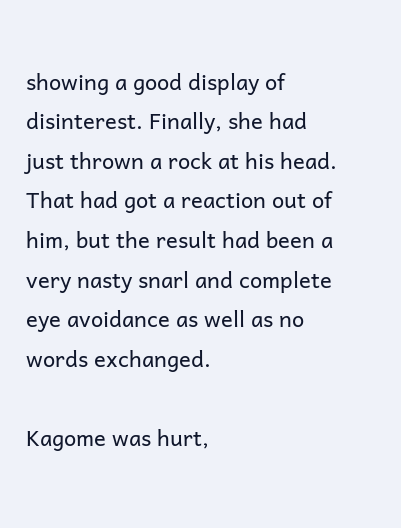showing a good display of disinterest. Finally, she had just thrown a rock at his head. That had got a reaction out of him, but the result had been a very nasty snarl and complete eye avoidance as well as no words exchanged.

Kagome was hurt,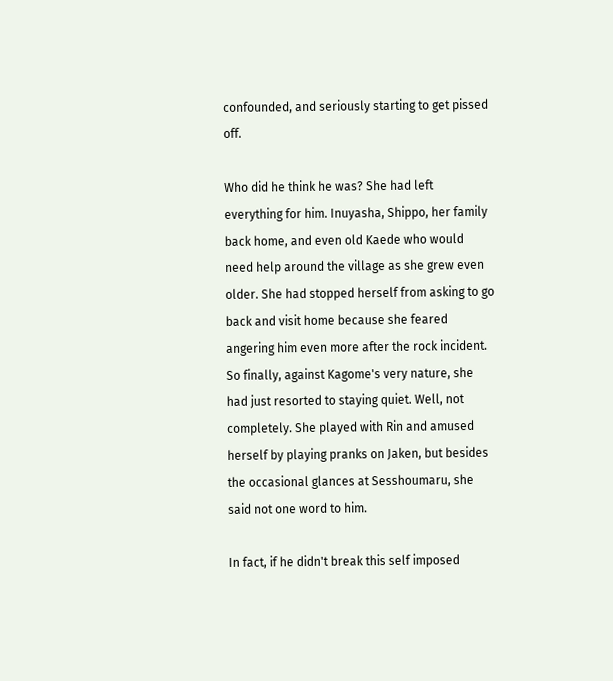confounded, and seriously starting to get pissed off.

Who did he think he was? She had left everything for him. Inuyasha, Shippo, her family back home, and even old Kaede who would need help around the village as she grew even older. She had stopped herself from asking to go back and visit home because she feared angering him even more after the rock incident. So finally, against Kagome's very nature, she had just resorted to staying quiet. Well, not completely. She played with Rin and amused herself by playing pranks on Jaken, but besides the occasional glances at Sesshoumaru, she said not one word to him.

In fact, if he didn't break this self imposed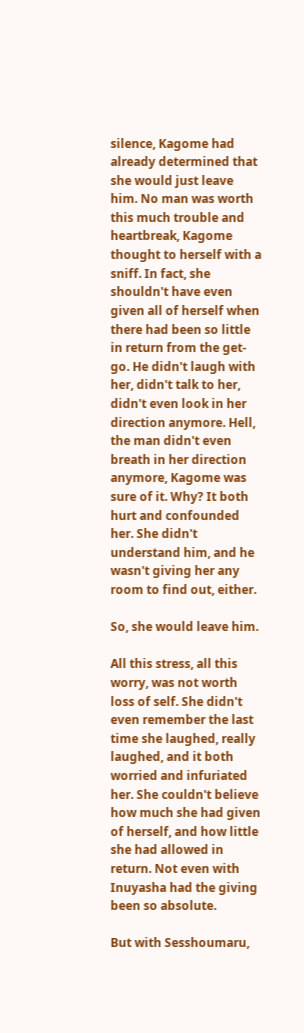silence, Kagome had already determined that she would just leave him. No man was worth this much trouble and heartbreak, Kagome thought to herself with a sniff. In fact, she shouldn't have even given all of herself when there had been so little in return from the get-go. He didn't laugh with her, didn't talk to her, didn't even look in her direction anymore. Hell, the man didn't even breath in her direction anymore, Kagome was sure of it. Why? It both hurt and confounded her. She didn't understand him, and he wasn't giving her any room to find out, either.

So, she would leave him.

All this stress, all this worry, was not worth loss of self. She didn't even remember the last time she laughed, really laughed, and it both worried and infuriated her. She couldn't believe how much she had given of herself, and how little she had allowed in return. Not even with Inuyasha had the giving been so absolute.

But with Sesshoumaru,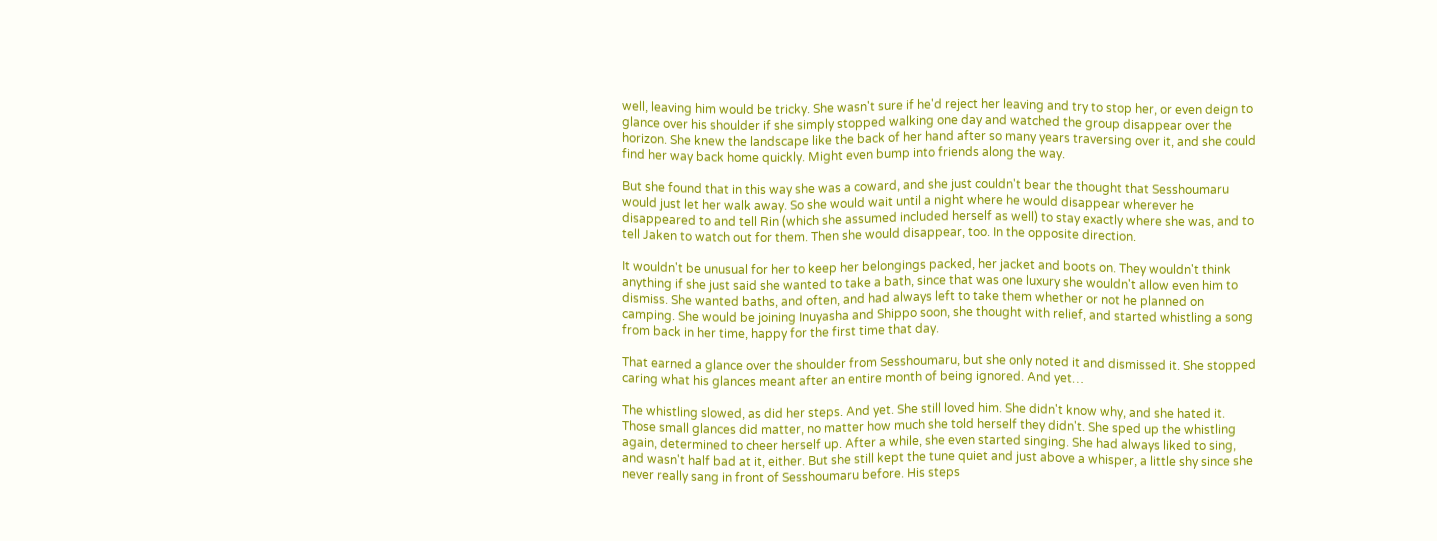well, leaving him would be tricky. She wasn't sure if he'd reject her leaving and try to stop her, or even deign to glance over his shoulder if she simply stopped walking one day and watched the group disappear over the horizon. She knew the landscape like the back of her hand after so many years traversing over it, and she could find her way back home quickly. Might even bump into friends along the way.

But she found that in this way she was a coward, and she just couldn't bear the thought that Sesshoumaru would just let her walk away. So she would wait until a night where he would disappear wherever he disappeared to and tell Rin (which she assumed included herself as well) to stay exactly where she was, and to tell Jaken to watch out for them. Then she would disappear, too. In the opposite direction.

It wouldn't be unusual for her to keep her belongings packed, her jacket and boots on. They wouldn't think anything if she just said she wanted to take a bath, since that was one luxury she wouldn't allow even him to dismiss. She wanted baths, and often, and had always left to take them whether or not he planned on camping. She would be joining Inuyasha and Shippo soon, she thought with relief, and started whistling a song from back in her time, happy for the first time that day.

That earned a glance over the shoulder from Sesshoumaru, but she only noted it and dismissed it. She stopped caring what his glances meant after an entire month of being ignored. And yet…

The whistling slowed, as did her steps. And yet. She still loved him. She didn't know why, and she hated it. Those small glances did matter, no matter how much she told herself they didn't. She sped up the whistling again, determined to cheer herself up. After a while, she even started singing. She had always liked to sing, and wasn't half bad at it, either. But she still kept the tune quiet and just above a whisper, a little shy since she never really sang in front of Sesshoumaru before. His steps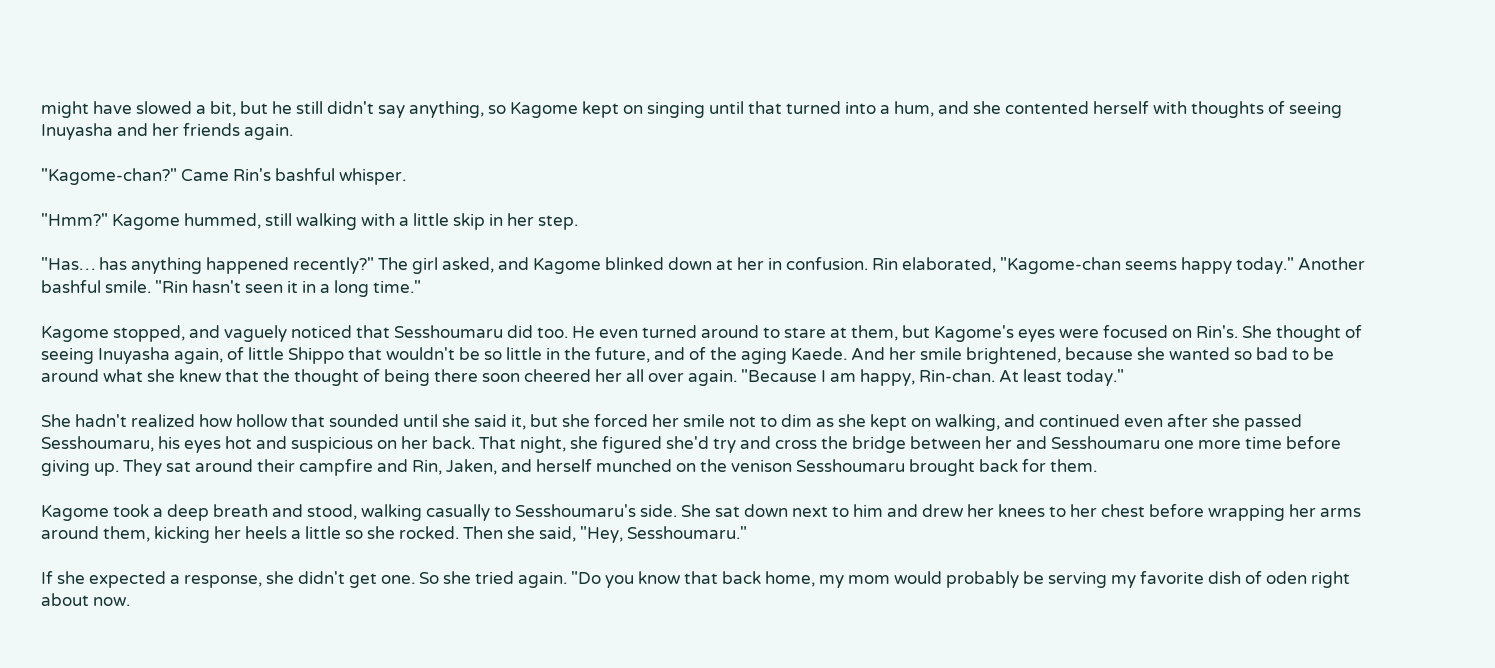might have slowed a bit, but he still didn't say anything, so Kagome kept on singing until that turned into a hum, and she contented herself with thoughts of seeing Inuyasha and her friends again.

"Kagome-chan?" Came Rin's bashful whisper.

"Hmm?" Kagome hummed, still walking with a little skip in her step.

"Has… has anything happened recently?" The girl asked, and Kagome blinked down at her in confusion. Rin elaborated, "Kagome-chan seems happy today." Another bashful smile. "Rin hasn't seen it in a long time."

Kagome stopped, and vaguely noticed that Sesshoumaru did too. He even turned around to stare at them, but Kagome's eyes were focused on Rin's. She thought of seeing Inuyasha again, of little Shippo that wouldn't be so little in the future, and of the aging Kaede. And her smile brightened, because she wanted so bad to be around what she knew that the thought of being there soon cheered her all over again. "Because I am happy, Rin-chan. At least today."

She hadn't realized how hollow that sounded until she said it, but she forced her smile not to dim as she kept on walking, and continued even after she passed Sesshoumaru, his eyes hot and suspicious on her back. That night, she figured she'd try and cross the bridge between her and Sesshoumaru one more time before giving up. They sat around their campfire and Rin, Jaken, and herself munched on the venison Sesshoumaru brought back for them.

Kagome took a deep breath and stood, walking casually to Sesshoumaru's side. She sat down next to him and drew her knees to her chest before wrapping her arms around them, kicking her heels a little so she rocked. Then she said, "Hey, Sesshoumaru."

If she expected a response, she didn't get one. So she tried again. "Do you know that back home, my mom would probably be serving my favorite dish of oden right about now.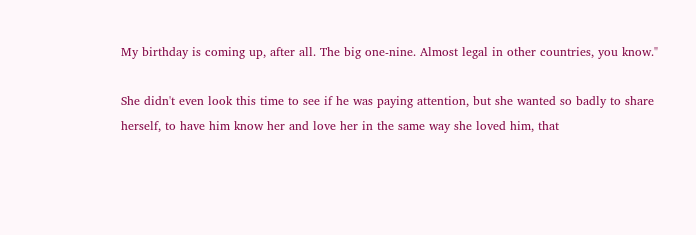My birthday is coming up, after all. The big one-nine. Almost legal in other countries, you know."

She didn't even look this time to see if he was paying attention, but she wanted so badly to share herself, to have him know her and love her in the same way she loved him, that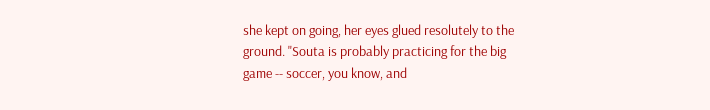she kept on going, her eyes glued resolutely to the ground. "Souta is probably practicing for the big game -- soccer, you know, and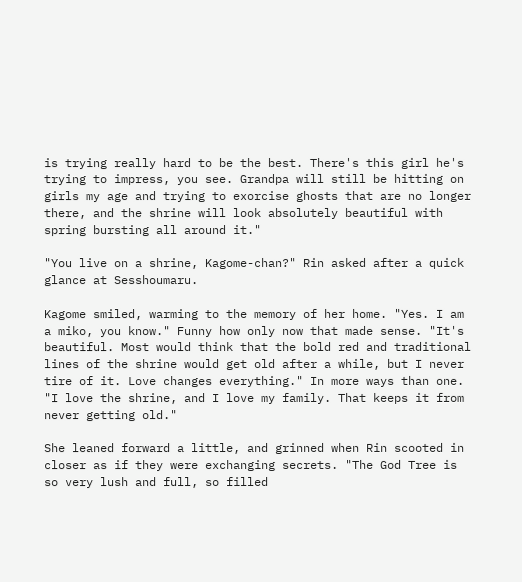is trying really hard to be the best. There's this girl he's trying to impress, you see. Grandpa will still be hitting on girls my age and trying to exorcise ghosts that are no longer there, and the shrine will look absolutely beautiful with spring bursting all around it."

"You live on a shrine, Kagome-chan?" Rin asked after a quick glance at Sesshoumaru.

Kagome smiled, warming to the memory of her home. "Yes. I am a miko, you know." Funny how only now that made sense. "It's beautiful. Most would think that the bold red and traditional lines of the shrine would get old after a while, but I never tire of it. Love changes everything." In more ways than one. "I love the shrine, and I love my family. That keeps it from never getting old."

She leaned forward a little, and grinned when Rin scooted in closer as if they were exchanging secrets. "The God Tree is so very lush and full, so filled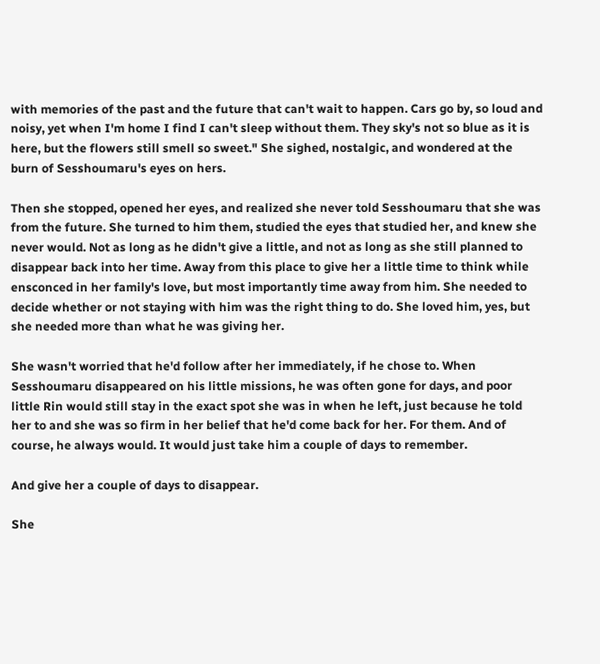with memories of the past and the future that can't wait to happen. Cars go by, so loud and noisy, yet when I'm home I find I can't sleep without them. They sky's not so blue as it is here, but the flowers still smell so sweet." She sighed, nostalgic, and wondered at the burn of Sesshoumaru's eyes on hers.

Then she stopped, opened her eyes, and realized she never told Sesshoumaru that she was from the future. She turned to him them, studied the eyes that studied her, and knew she never would. Not as long as he didn't give a little, and not as long as she still planned to disappear back into her time. Away from this place to give her a little time to think while ensconced in her family's love, but most importantly time away from him. She needed to decide whether or not staying with him was the right thing to do. She loved him, yes, but she needed more than what he was giving her.

She wasn't worried that he'd follow after her immediately, if he chose to. When Sesshoumaru disappeared on his little missions, he was often gone for days, and poor little Rin would still stay in the exact spot she was in when he left, just because he told her to and she was so firm in her belief that he'd come back for her. For them. And of course, he always would. It would just take him a couple of days to remember.

And give her a couple of days to disappear.

She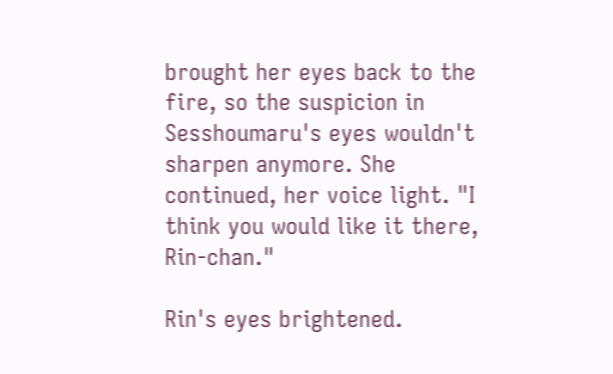brought her eyes back to the fire, so the suspicion in Sesshoumaru's eyes wouldn't sharpen anymore. She continued, her voice light. "I think you would like it there, Rin-chan."

Rin's eyes brightened.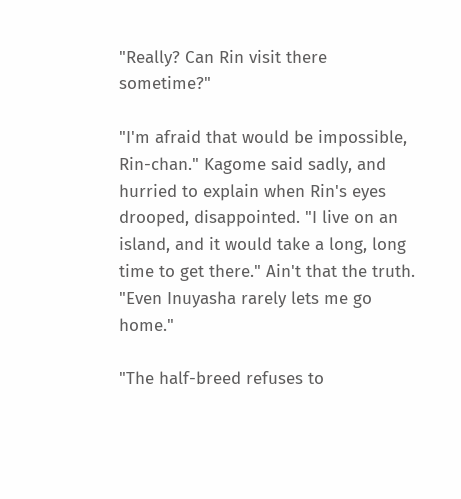"Really? Can Rin visit there sometime?"

"I'm afraid that would be impossible, Rin-chan." Kagome said sadly, and hurried to explain when Rin's eyes drooped, disappointed. "I live on an island, and it would take a long, long time to get there." Ain't that the truth. "Even Inuyasha rarely lets me go home."

"The half-breed refuses to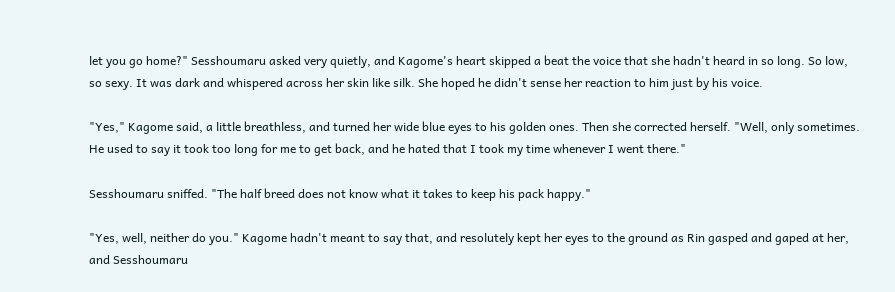let you go home?" Sesshoumaru asked very quietly, and Kagome's heart skipped a beat the voice that she hadn't heard in so long. So low, so sexy. It was dark and whispered across her skin like silk. She hoped he didn't sense her reaction to him just by his voice.

"Yes," Kagome said, a little breathless, and turned her wide blue eyes to his golden ones. Then she corrected herself. "Well, only sometimes. He used to say it took too long for me to get back, and he hated that I took my time whenever I went there."

Sesshoumaru sniffed. "The half breed does not know what it takes to keep his pack happy."

"Yes, well, neither do you." Kagome hadn't meant to say that, and resolutely kept her eyes to the ground as Rin gasped and gaped at her, and Sesshoumaru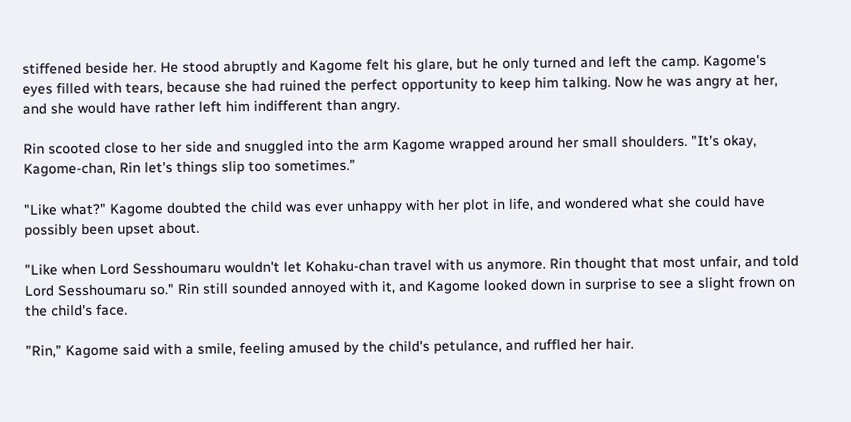stiffened beside her. He stood abruptly and Kagome felt his glare, but he only turned and left the camp. Kagome's eyes filled with tears, because she had ruined the perfect opportunity to keep him talking. Now he was angry at her, and she would have rather left him indifferent than angry.

Rin scooted close to her side and snuggled into the arm Kagome wrapped around her small shoulders. "It's okay, Kagome-chan, Rin let's things slip too sometimes."

"Like what?" Kagome doubted the child was ever unhappy with her plot in life, and wondered what she could have possibly been upset about.

"Like when Lord Sesshoumaru wouldn't let Kohaku-chan travel with us anymore. Rin thought that most unfair, and told Lord Sesshoumaru so." Rin still sounded annoyed with it, and Kagome looked down in surprise to see a slight frown on the child's face.

"Rin," Kagome said with a smile, feeling amused by the child's petulance, and ruffled her hair.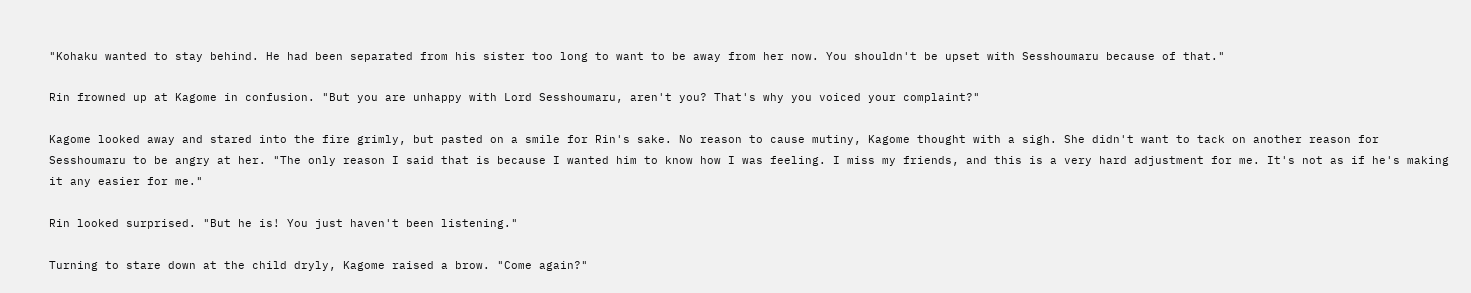"Kohaku wanted to stay behind. He had been separated from his sister too long to want to be away from her now. You shouldn't be upset with Sesshoumaru because of that."

Rin frowned up at Kagome in confusion. "But you are unhappy with Lord Sesshoumaru, aren't you? That's why you voiced your complaint?"

Kagome looked away and stared into the fire grimly, but pasted on a smile for Rin's sake. No reason to cause mutiny, Kagome thought with a sigh. She didn't want to tack on another reason for Sesshoumaru to be angry at her. "The only reason I said that is because I wanted him to know how I was feeling. I miss my friends, and this is a very hard adjustment for me. It's not as if he's making it any easier for me."

Rin looked surprised. "But he is! You just haven't been listening."

Turning to stare down at the child dryly, Kagome raised a brow. "Come again?"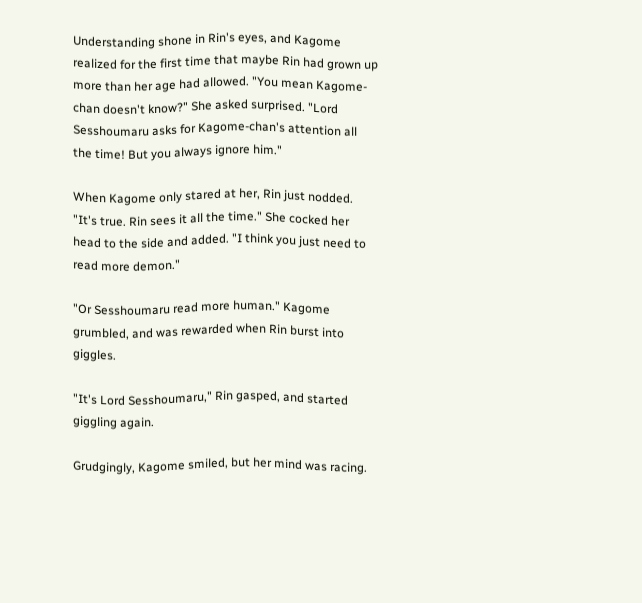Understanding shone in Rin's eyes, and Kagome realized for the first time that maybe Rin had grown up more than her age had allowed. "You mean Kagome-chan doesn't know?" She asked surprised. "Lord Sesshoumaru asks for Kagome-chan's attention all the time! But you always ignore him."

When Kagome only stared at her, Rin just nodded. "It's true. Rin sees it all the time." She cocked her head to the side and added. "I think you just need to read more demon."

"Or Sesshoumaru read more human." Kagome grumbled, and was rewarded when Rin burst into giggles.

"It's Lord Sesshoumaru," Rin gasped, and started giggling again.

Grudgingly, Kagome smiled, but her mind was racing.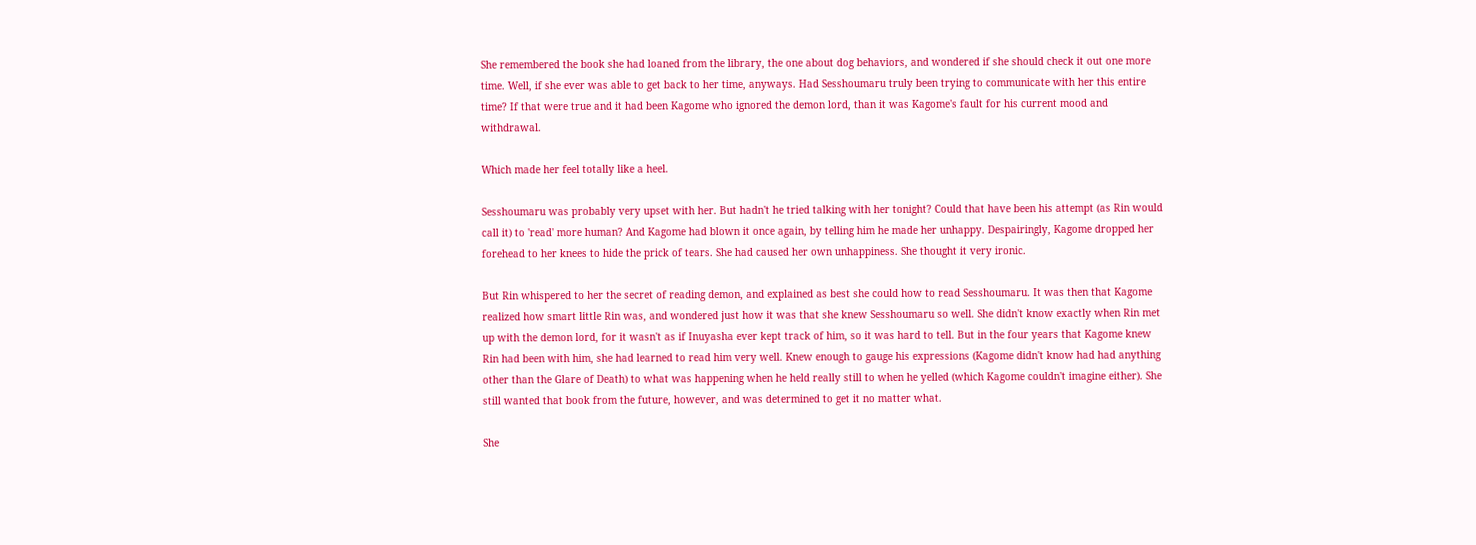She remembered the book she had loaned from the library, the one about dog behaviors, and wondered if she should check it out one more time. Well, if she ever was able to get back to her time, anyways. Had Sesshoumaru truly been trying to communicate with her this entire time? If that were true and it had been Kagome who ignored the demon lord, than it was Kagome's fault for his current mood and withdrawal.

Which made her feel totally like a heel.

Sesshoumaru was probably very upset with her. But hadn't he tried talking with her tonight? Could that have been his attempt (as Rin would call it) to 'read' more human? And Kagome had blown it once again, by telling him he made her unhappy. Despairingly, Kagome dropped her forehead to her knees to hide the prick of tears. She had caused her own unhappiness. She thought it very ironic.

But Rin whispered to her the secret of reading demon, and explained as best she could how to read Sesshoumaru. It was then that Kagome realized how smart little Rin was, and wondered just how it was that she knew Sesshoumaru so well. She didn't know exactly when Rin met up with the demon lord, for it wasn't as if Inuyasha ever kept track of him, so it was hard to tell. But in the four years that Kagome knew Rin had been with him, she had learned to read him very well. Knew enough to gauge his expressions (Kagome didn't know had had anything other than the Glare of Death) to what was happening when he held really still to when he yelled (which Kagome couldn't imagine either). She still wanted that book from the future, however, and was determined to get it no matter what.

She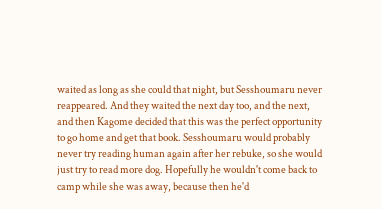waited as long as she could that night, but Sesshoumaru never reappeared. And they waited the next day too, and the next, and then Kagome decided that this was the perfect opportunity to go home and get that book. Sesshoumaru would probably never try reading human again after her rebuke, so she would just try to read more dog. Hopefully he wouldn't come back to camp while she was away, because then he'd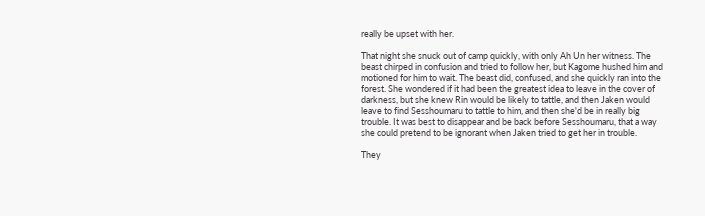really be upset with her.

That night she snuck out of camp quickly, with only Ah Un her witness. The beast chirped in confusion and tried to follow her, but Kagome hushed him and motioned for him to wait. The beast did, confused, and she quickly ran into the forest. She wondered if it had been the greatest idea to leave in the cover of darkness, but she knew Rin would be likely to tattle, and then Jaken would leave to find Sesshoumaru to tattle to him, and then she'd be in really big trouble. It was best to disappear and be back before Sesshoumaru, that a way she could pretend to be ignorant when Jaken tried to get her in trouble.

They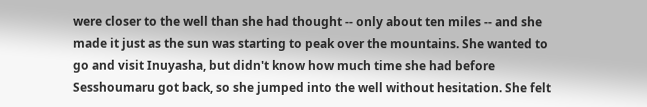were closer to the well than she had thought -- only about ten miles -- and she made it just as the sun was starting to peak over the mountains. She wanted to go and visit Inuyasha, but didn't know how much time she had before Sesshoumaru got back, so she jumped into the well without hesitation. She felt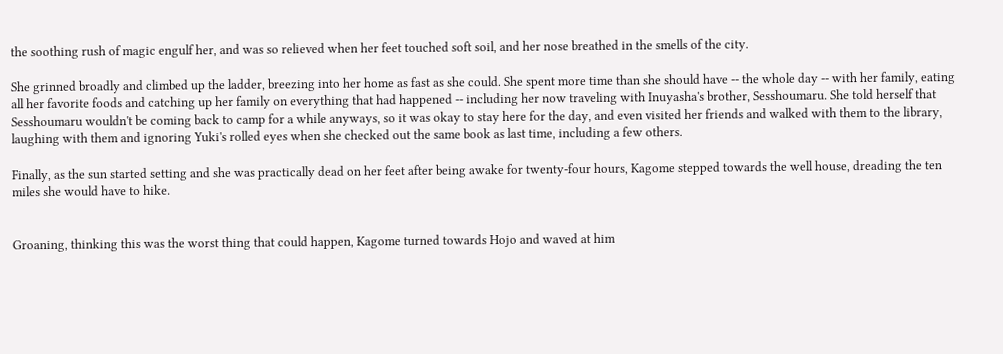the soothing rush of magic engulf her, and was so relieved when her feet touched soft soil, and her nose breathed in the smells of the city.

She grinned broadly and climbed up the ladder, breezing into her home as fast as she could. She spent more time than she should have -- the whole day -- with her family, eating all her favorite foods and catching up her family on everything that had happened -- including her now traveling with Inuyasha's brother, Sesshoumaru. She told herself that Sesshoumaru wouldn't be coming back to camp for a while anyways, so it was okay to stay here for the day, and even visited her friends and walked with them to the library, laughing with them and ignoring Yuki's rolled eyes when she checked out the same book as last time, including a few others.

Finally, as the sun started setting and she was practically dead on her feet after being awake for twenty-four hours, Kagome stepped towards the well house, dreading the ten miles she would have to hike.


Groaning, thinking this was the worst thing that could happen, Kagome turned towards Hojo and waved at him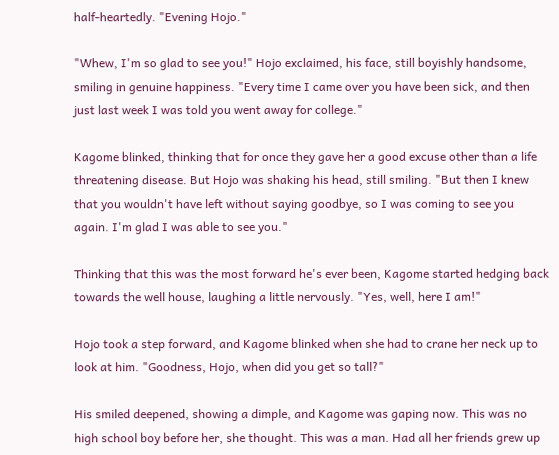half-heartedly. "Evening Hojo."

"Whew, I'm so glad to see you!" Hojo exclaimed, his face, still boyishly handsome, smiling in genuine happiness. "Every time I came over you have been sick, and then just last week I was told you went away for college."

Kagome blinked, thinking that for once they gave her a good excuse other than a life threatening disease. But Hojo was shaking his head, still smiling. "But then I knew that you wouldn't have left without saying goodbye, so I was coming to see you again. I'm glad I was able to see you."

Thinking that this was the most forward he's ever been, Kagome started hedging back towards the well house, laughing a little nervously. "Yes, well, here I am!"

Hojo took a step forward, and Kagome blinked when she had to crane her neck up to look at him. "Goodness, Hojo, when did you get so tall?"

His smiled deepened, showing a dimple, and Kagome was gaping now. This was no high school boy before her, she thought. This was a man. Had all her friends grew up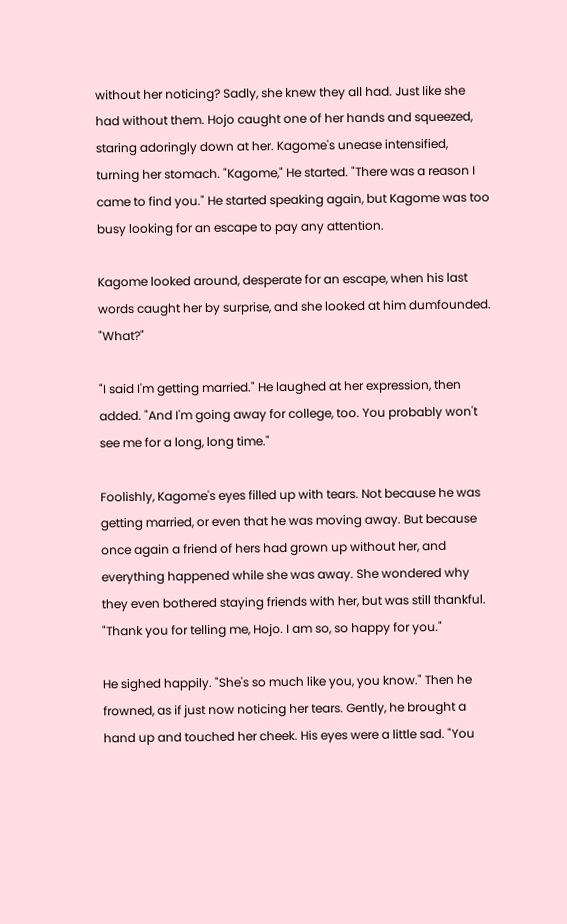without her noticing? Sadly, she knew they all had. Just like she had without them. Hojo caught one of her hands and squeezed, staring adoringly down at her. Kagome's unease intensified, turning her stomach. "Kagome," He started. "There was a reason I came to find you." He started speaking again, but Kagome was too busy looking for an escape to pay any attention.

Kagome looked around, desperate for an escape, when his last words caught her by surprise, and she looked at him dumfounded. "What?"

"I said I'm getting married." He laughed at her expression, then added. "And I'm going away for college, too. You probably won't see me for a long, long time."

Foolishly, Kagome's eyes filled up with tears. Not because he was getting married, or even that he was moving away. But because once again a friend of hers had grown up without her, and everything happened while she was away. She wondered why they even bothered staying friends with her, but was still thankful. "Thank you for telling me, Hojo. I am so, so happy for you."

He sighed happily. "She's so much like you, you know." Then he frowned, as if just now noticing her tears. Gently, he brought a hand up and touched her cheek. His eyes were a little sad. "You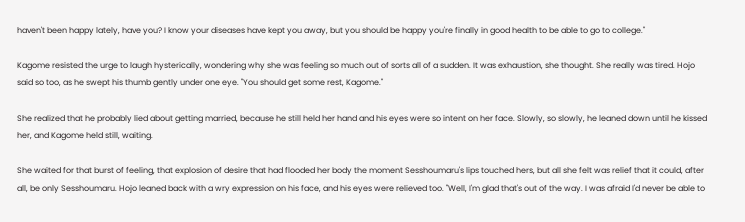haven't been happy lately, have you? I know your diseases have kept you away, but you should be happy you're finally in good health to be able to go to college."

Kagome resisted the urge to laugh hysterically, wondering why she was feeling so much out of sorts all of a sudden. It was exhaustion, she thought. She really was tired. Hojo said so too, as he swept his thumb gently under one eye. "You should get some rest, Kagome."

She realized that he probably lied about getting married, because he still held her hand and his eyes were so intent on her face. Slowly, so slowly, he leaned down until he kissed her, and Kagome held still, waiting.

She waited for that burst of feeling, that explosion of desire that had flooded her body the moment Sesshoumaru's lips touched hers, but all she felt was relief that it could, after all, be only Sesshoumaru. Hojo leaned back with a wry expression on his face, and his eyes were relieved too. "Well, I'm glad that's out of the way. I was afraid I'd never be able to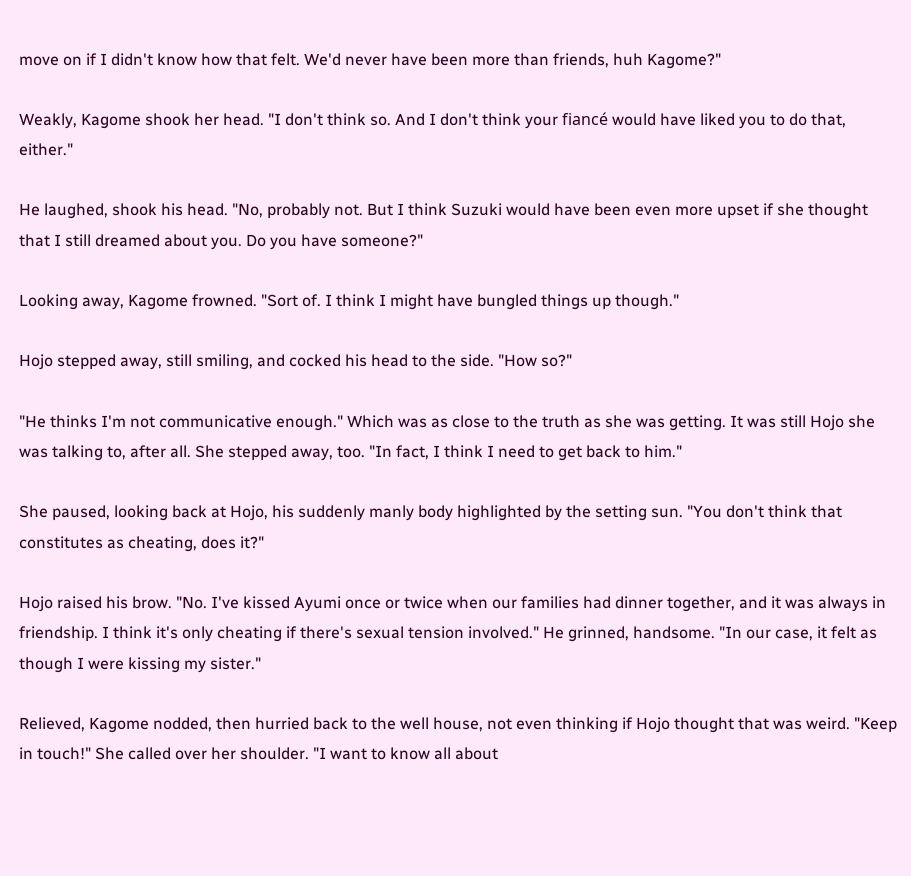move on if I didn't know how that felt. We'd never have been more than friends, huh Kagome?"

Weakly, Kagome shook her head. "I don't think so. And I don't think your fiancé would have liked you to do that, either."

He laughed, shook his head. "No, probably not. But I think Suzuki would have been even more upset if she thought that I still dreamed about you. Do you have someone?"

Looking away, Kagome frowned. "Sort of. I think I might have bungled things up though."

Hojo stepped away, still smiling, and cocked his head to the side. "How so?"

"He thinks I'm not communicative enough." Which was as close to the truth as she was getting. It was still Hojo she was talking to, after all. She stepped away, too. "In fact, I think I need to get back to him."

She paused, looking back at Hojo, his suddenly manly body highlighted by the setting sun. "You don't think that constitutes as cheating, does it?"

Hojo raised his brow. "No. I've kissed Ayumi once or twice when our families had dinner together, and it was always in friendship. I think it's only cheating if there's sexual tension involved." He grinned, handsome. "In our case, it felt as though I were kissing my sister."

Relieved, Kagome nodded, then hurried back to the well house, not even thinking if Hojo thought that was weird. "Keep in touch!" She called over her shoulder. "I want to know all about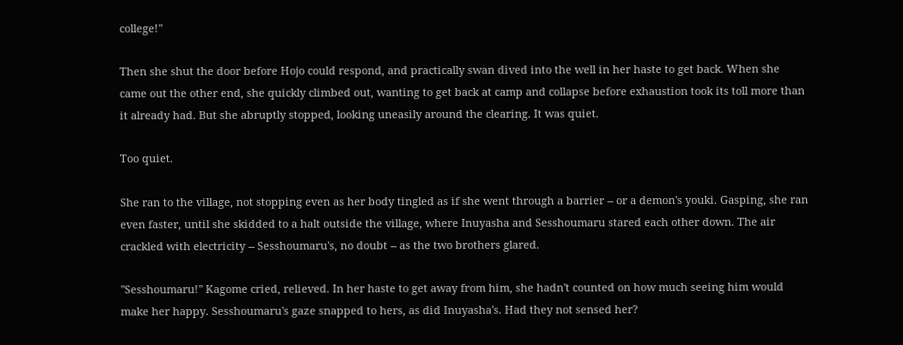college!"

Then she shut the door before Hojo could respond, and practically swan dived into the well in her haste to get back. When she came out the other end, she quickly climbed out, wanting to get back at camp and collapse before exhaustion took its toll more than it already had. But she abruptly stopped, looking uneasily around the clearing. It was quiet.

Too quiet.

She ran to the village, not stopping even as her body tingled as if she went through a barrier -- or a demon's youki. Gasping, she ran even faster, until she skidded to a halt outside the village, where Inuyasha and Sesshoumaru stared each other down. The air crackled with electricity -- Sesshoumaru's, no doubt -- as the two brothers glared.

"Sesshoumaru!" Kagome cried, relieved. In her haste to get away from him, she hadn't counted on how much seeing him would make her happy. Sesshoumaru's gaze snapped to hers, as did Inuyasha's. Had they not sensed her?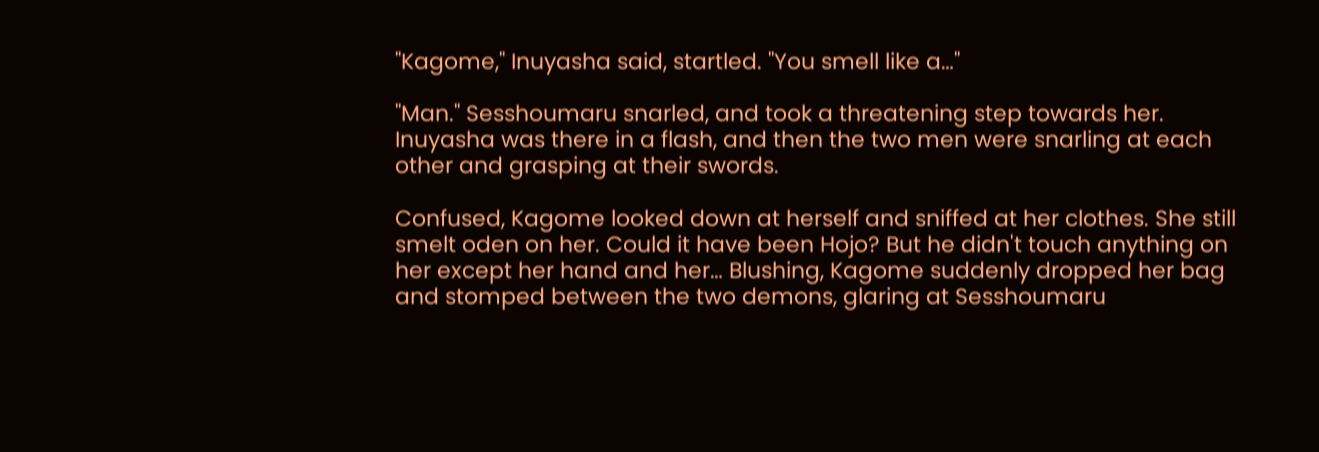"Kagome," Inuyasha said, startled. "You smell like a…"

"Man." Sesshoumaru snarled, and took a threatening step towards her. Inuyasha was there in a flash, and then the two men were snarling at each other and grasping at their swords.

Confused, Kagome looked down at herself and sniffed at her clothes. She still smelt oden on her. Could it have been Hojo? But he didn't touch anything on her except her hand and her… Blushing, Kagome suddenly dropped her bag and stomped between the two demons, glaring at Sesshoumaru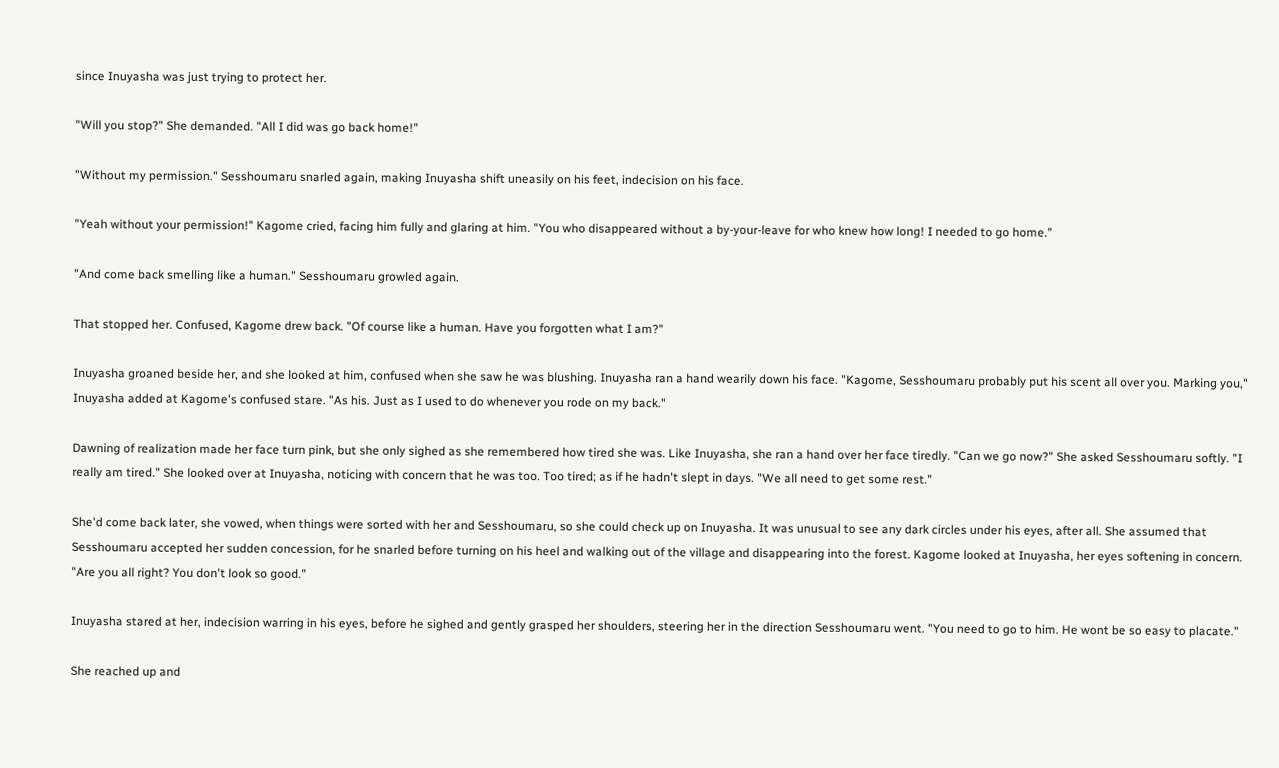since Inuyasha was just trying to protect her.

"Will you stop?" She demanded. "All I did was go back home!"

"Without my permission." Sesshoumaru snarled again, making Inuyasha shift uneasily on his feet, indecision on his face.

"Yeah without your permission!" Kagome cried, facing him fully and glaring at him. "You who disappeared without a by-your-leave for who knew how long! I needed to go home."

"And come back smelling like a human." Sesshoumaru growled again.

That stopped her. Confused, Kagome drew back. "Of course like a human. Have you forgotten what I am?"

Inuyasha groaned beside her, and she looked at him, confused when she saw he was blushing. Inuyasha ran a hand wearily down his face. "Kagome, Sesshoumaru probably put his scent all over you. Marking you," Inuyasha added at Kagome's confused stare. "As his. Just as I used to do whenever you rode on my back."

Dawning of realization made her face turn pink, but she only sighed as she remembered how tired she was. Like Inuyasha, she ran a hand over her face tiredly. "Can we go now?" She asked Sesshoumaru softly. "I really am tired." She looked over at Inuyasha, noticing with concern that he was too. Too tired; as if he hadn't slept in days. "We all need to get some rest."

She'd come back later, she vowed, when things were sorted with her and Sesshoumaru, so she could check up on Inuyasha. It was unusual to see any dark circles under his eyes, after all. She assumed that Sesshoumaru accepted her sudden concession, for he snarled before turning on his heel and walking out of the village and disappearing into the forest. Kagome looked at Inuyasha, her eyes softening in concern. "Are you all right? You don't look so good."

Inuyasha stared at her, indecision warring in his eyes, before he sighed and gently grasped her shoulders, steering her in the direction Sesshoumaru went. "You need to go to him. He wont be so easy to placate."

She reached up and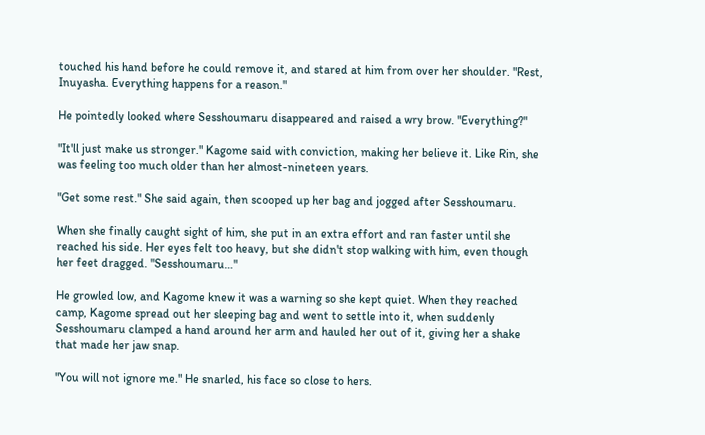touched his hand before he could remove it, and stared at him from over her shoulder. "Rest, Inuyasha. Everything happens for a reason."

He pointedly looked where Sesshoumaru disappeared and raised a wry brow. "Everything?"

"It'll just make us stronger." Kagome said with conviction, making her believe it. Like Rin, she was feeling too much older than her almost-nineteen years.

"Get some rest." She said again, then scooped up her bag and jogged after Sesshoumaru.

When she finally caught sight of him, she put in an extra effort and ran faster until she reached his side. Her eyes felt too heavy, but she didn't stop walking with him, even though her feet dragged. "Sesshoumaru…"

He growled low, and Kagome knew it was a warning so she kept quiet. When they reached camp, Kagome spread out her sleeping bag and went to settle into it, when suddenly Sesshoumaru clamped a hand around her arm and hauled her out of it, giving her a shake that made her jaw snap.

"You will not ignore me." He snarled, his face so close to hers.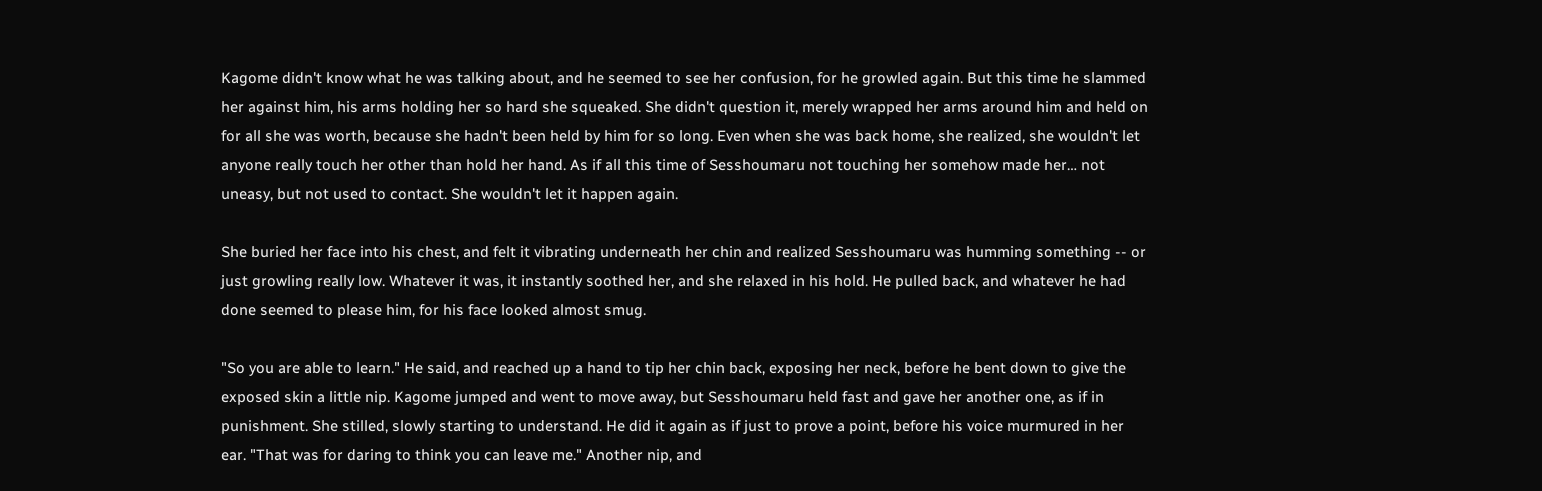Kagome didn't know what he was talking about, and he seemed to see her confusion, for he growled again. But this time he slammed her against him, his arms holding her so hard she squeaked. She didn't question it, merely wrapped her arms around him and held on for all she was worth, because she hadn't been held by him for so long. Even when she was back home, she realized, she wouldn't let anyone really touch her other than hold her hand. As if all this time of Sesshoumaru not touching her somehow made her… not uneasy, but not used to contact. She wouldn't let it happen again.

She buried her face into his chest, and felt it vibrating underneath her chin and realized Sesshoumaru was humming something -- or just growling really low. Whatever it was, it instantly soothed her, and she relaxed in his hold. He pulled back, and whatever he had done seemed to please him, for his face looked almost smug.

"So you are able to learn." He said, and reached up a hand to tip her chin back, exposing her neck, before he bent down to give the exposed skin a little nip. Kagome jumped and went to move away, but Sesshoumaru held fast and gave her another one, as if in punishment. She stilled, slowly starting to understand. He did it again as if just to prove a point, before his voice murmured in her ear. "That was for daring to think you can leave me." Another nip, and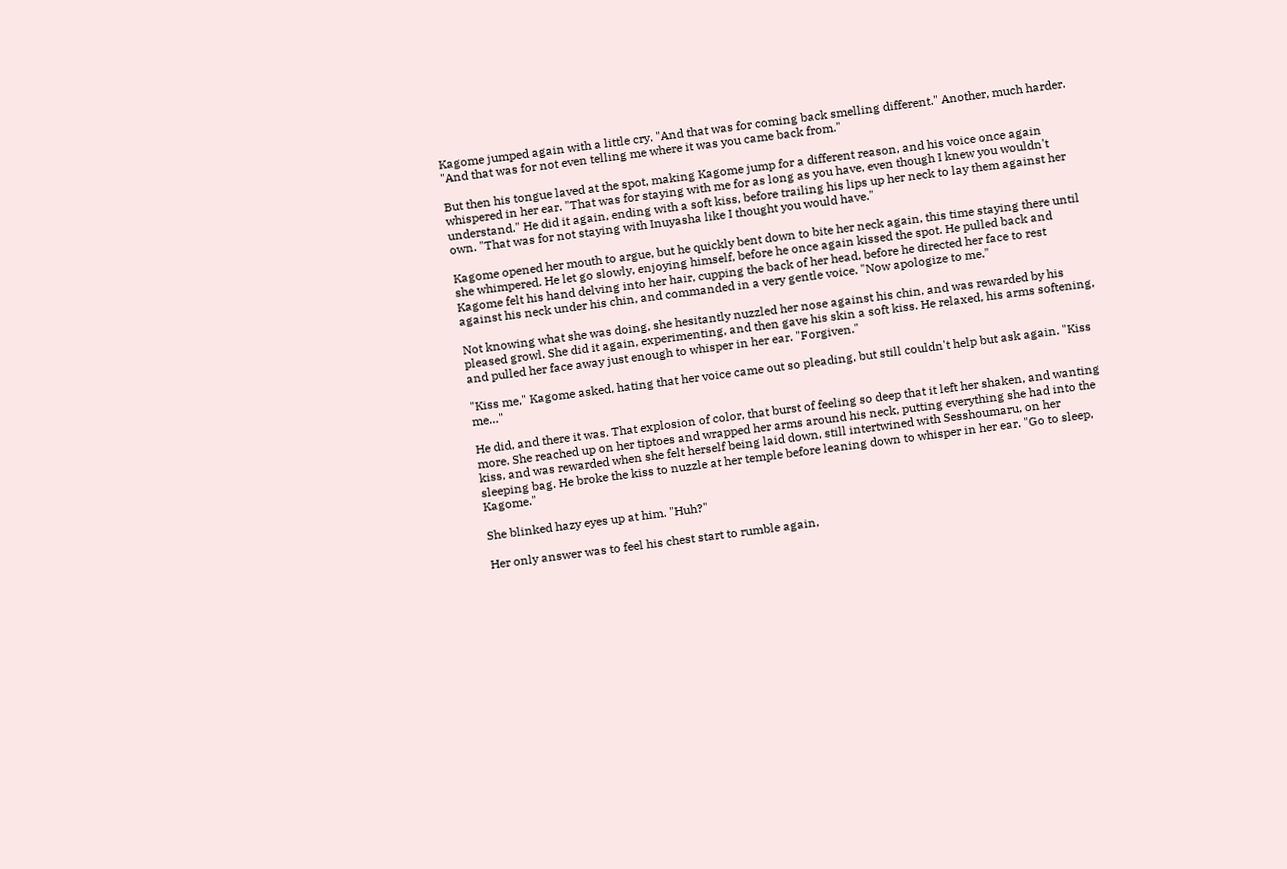Kagome jumped again with a little cry. "And that was for coming back smelling different." Another, much harder. "And that was for not even telling me where it was you came back from."

But then his tongue laved at the spot, making Kagome jump for a different reason, and his voice once again whispered in her ear. "That was for staying with me for as long as you have, even though I knew you wouldn't understand." He did it again, ending with a soft kiss, before trailing his lips up her neck to lay them against her own. "That was for not staying with Inuyasha like I thought you would have."

Kagome opened her mouth to argue, but he quickly bent down to bite her neck again, this time staying there until she whimpered. He let go slowly, enjoying himself, before he once again kissed the spot. He pulled back and Kagome felt his hand delving into her hair, cupping the back of her head, before he directed her face to rest against his neck under his chin, and commanded in a very gentle voice. "Now apologize to me."

Not knowing what she was doing, she hesitantly nuzzled her nose against his chin, and was rewarded by his pleased growl. She did it again, experimenting, and then gave his skin a soft kiss. He relaxed, his arms softening, and pulled her face away just enough to whisper in her ear. "Forgiven."

"Kiss me," Kagome asked, hating that her voice came out so pleading, but still couldn't help but ask again. "Kiss me…"

He did, and there it was. That explosion of color, that burst of feeling so deep that it left her shaken, and wanting more. She reached up on her tiptoes and wrapped her arms around his neck, putting everything she had into the kiss, and was rewarded when she felt herself being laid down, still intertwined with Sesshoumaru, on her sleeping bag. He broke the kiss to nuzzle at her temple before leaning down to whisper in her ear. "Go to sleep, Kagome."

She blinked hazy eyes up at him. "Huh?"

Her only answer was to feel his chest start to rumble again,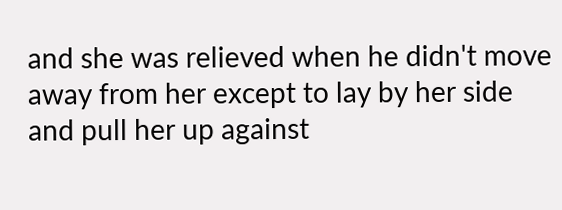and she was relieved when he didn't move away from her except to lay by her side and pull her up against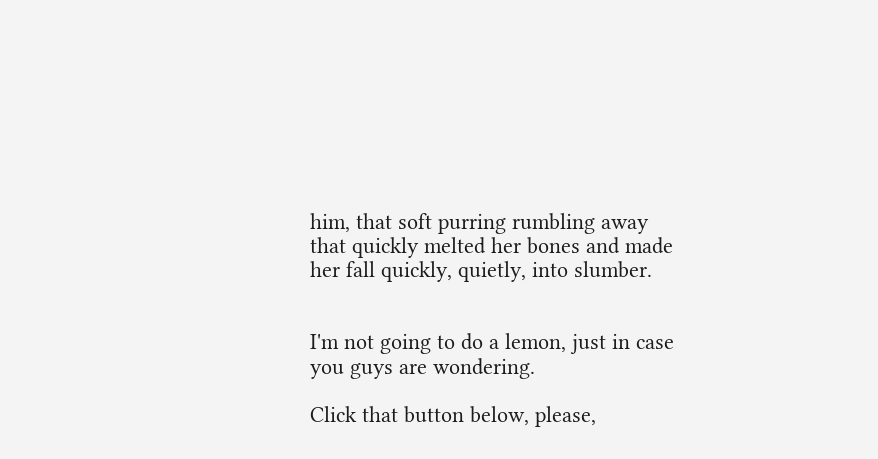him, that soft purring rumbling away that quickly melted her bones and made her fall quickly, quietly, into slumber.


I'm not going to do a lemon, just in case you guys are wondering.

Click that button below, please,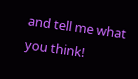and tell me what you think!